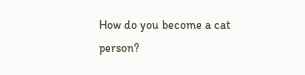How do you become a cat person?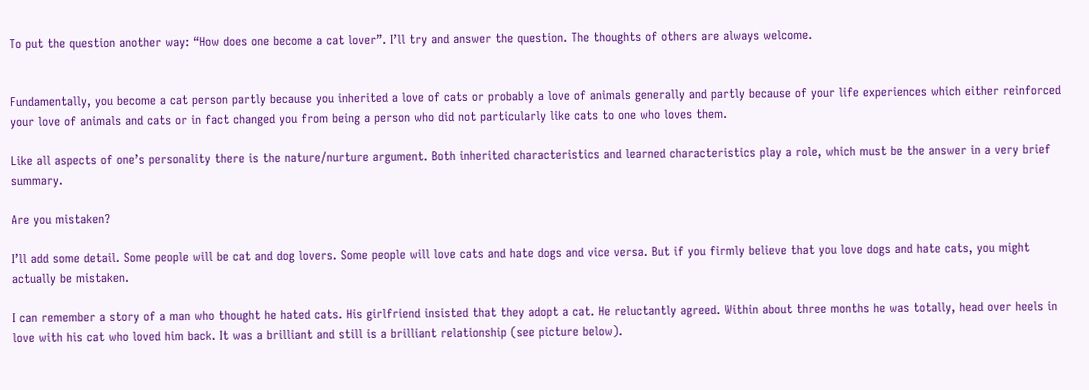To put the question another way: “How does one become a cat lover”. I’ll try and answer the question. The thoughts of others are always welcome.


Fundamentally, you become a cat person partly because you inherited a love of cats or probably a love of animals generally and partly because of your life experiences which either reinforced your love of animals and cats or in fact changed you from being a person who did not particularly like cats to one who loves them.

Like all aspects of one’s personality there is the nature/nurture argument. Both inherited characteristics and learned characteristics play a role, which must be the answer in a very brief summary.

Are you mistaken?

I’ll add some detail. Some people will be cat and dog lovers. Some people will love cats and hate dogs and vice versa. But if you firmly believe that you love dogs and hate cats, you might actually be mistaken.

I can remember a story of a man who thought he hated cats. His girlfriend insisted that they adopt a cat. He reluctantly agreed. Within about three months he was totally, head over heels in love with his cat who loved him back. It was a brilliant and still is a brilliant relationship (see picture below).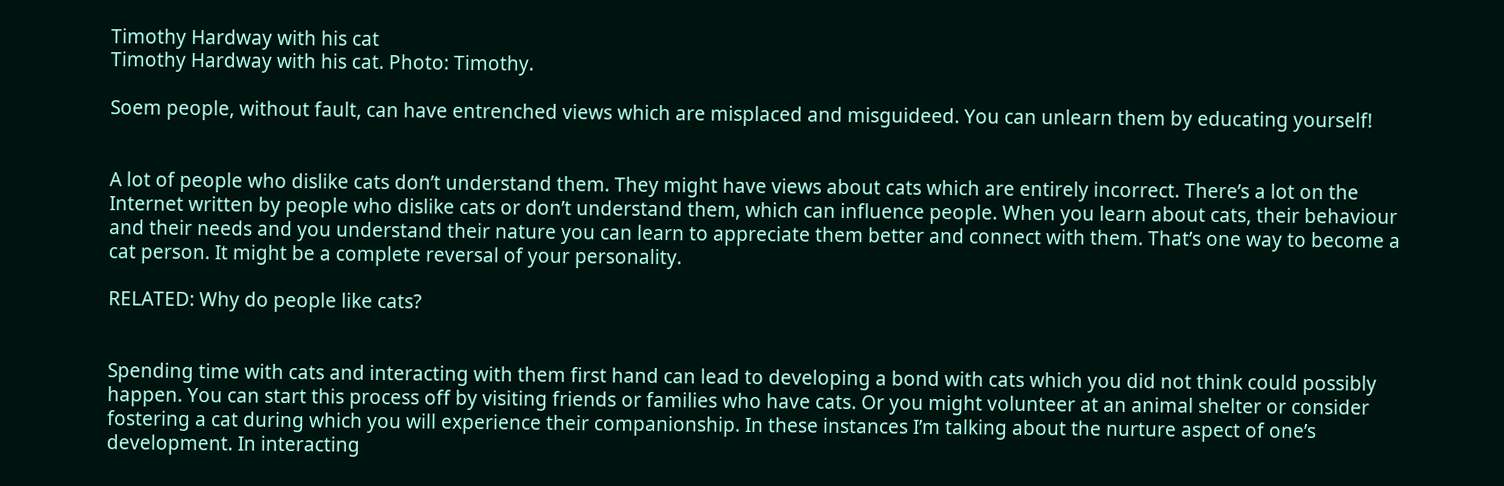Timothy Hardway with his cat
Timothy Hardway with his cat. Photo: Timothy.

Soem people, without fault, can have entrenched views which are misplaced and misguideed. You can unlearn them by educating yourself!


A lot of people who dislike cats don’t understand them. They might have views about cats which are entirely incorrect. There’s a lot on the Internet written by people who dislike cats or don’t understand them, which can influence people. When you learn about cats, their behaviour and their needs and you understand their nature you can learn to appreciate them better and connect with them. That’s one way to become a cat person. It might be a complete reversal of your personality.

RELATED: Why do people like cats?


Spending time with cats and interacting with them first hand can lead to developing a bond with cats which you did not think could possibly happen. You can start this process off by visiting friends or families who have cats. Or you might volunteer at an animal shelter or consider fostering a cat during which you will experience their companionship. In these instances I’m talking about the nurture aspect of one’s development. In interacting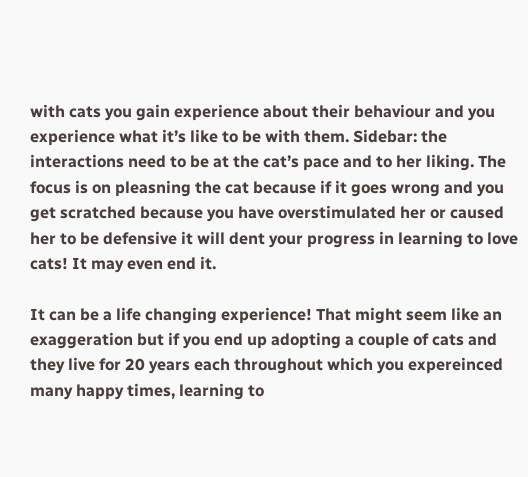with cats you gain experience about their behaviour and you experience what it’s like to be with them. Sidebar: the interactions need to be at the cat’s pace and to her liking. The focus is on pleasning the cat because if it goes wrong and you get scratched because you have overstimulated her or caused her to be defensive it will dent your progress in learning to love cats! It may even end it.

It can be a life changing experience! That might seem like an exaggeration but if you end up adopting a couple of cats and they live for 20 years each throughout which you expereinced many happy times, learning to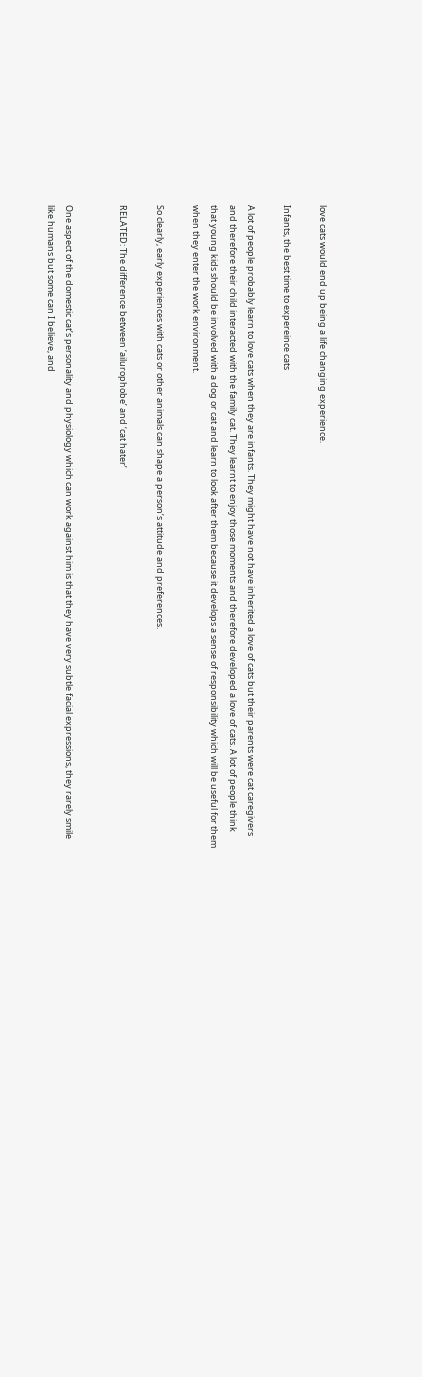love cats would end up being a life changing experience.

Infants, the best time to expereince cats

A lot of people probably learn to love cats when they are infants. They might have not have inherited a love of cats but their parents were cat caregivers and therefore their child interacted with the family cat. They learnt to enjoy those moments and therefore developed a love of cats. A lot of people think that young kids should be involved with a dog or cat and learn to look after them because it develops a sense of responsibility which will be useful for them when they enter the work environment.

So clearly, early experiences with cats or other animals can shape a person’s attitude and preferences.

RELATED: The difference between ‘ailurophobe’ and ‘cat hater’


One aspect of the domestic cat’s personality and physiology which can work against him is that they have very subtle facial expressions, they rarely smile like humans but some can I believe, and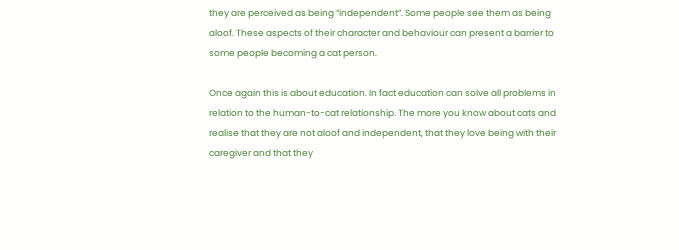they are perceived as being “independent”. Some people see them as being aloof. These aspects of their character and behaviour can present a barrier to some people becoming a cat person.

Once again this is about education. In fact education can solve all problems in relation to the human-to-cat relationship. The more you know about cats and realise that they are not aloof and independent, that they love being with their caregiver and that they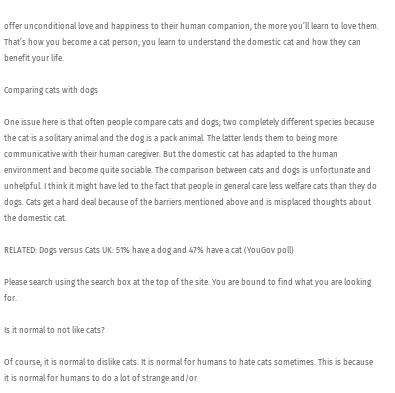offer unconditional love and happiness to their human companion, the more you’ll learn to love them. That’s how you become a cat person; you learn to understand the domestic cat and how they can benefit your life.

Comparing cats with dogs

One issue here is that often people compare cats and dogs; two completely different species because the cat is a solitary animal and the dog is a pack animal. The latter lends them to being more communicative with their human caregiver. But the domestic cat has adapted to the human environment and become quite sociable. The comparison between cats and dogs is unfortunate and unhelpful. I think it might have led to the fact that people in general care less welfare cats than they do dogs. Cats get a hard deal because of the barriers mentioned above and is misplaced thoughts about the domestic cat.

RELATED: Dogs versus Cats UK: 51% have a dog and 47% have a cat (YouGov poll)

Please search using the search box at the top of the site. You are bound to find what you are looking for.

Is it normal to not like cats?

Of course, it is normal to dislike cats. It is normal for humans to hate cats sometimes. This is because it is normal for humans to do a lot of strange and/or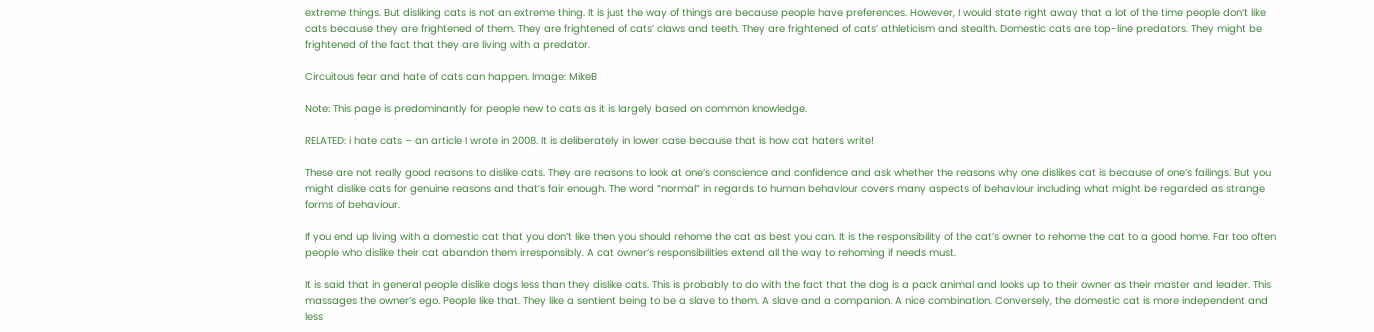extreme things. But disliking cats is not an extreme thing. It is just the way of things are because people have preferences. However, I would state right away that a lot of the time people don’t like cats because they are frightened of them. They are frightened of cats’ claws and teeth. They are frightened of cats’ athleticism and stealth. Domestic cats are top-line predators. They might be frightened of the fact that they are living with a predator.

Circuitous fear and hate of cats can happen. Image: MikeB

Note: This page is predominantly for people new to cats as it is largely based on common knowledge.

RELATED: i hate cats – an article I wrote in 2008. It is deliberately in lower case because that is how cat haters write!

These are not really good reasons to dislike cats. They are reasons to look at one’s conscience and confidence and ask whether the reasons why one dislikes cat is because of one’s failings. But you might dislike cats for genuine reasons and that’s fair enough. The word “normal” in regards to human behaviour covers many aspects of behaviour including what might be regarded as strange forms of behaviour.

If you end up living with a domestic cat that you don’t like then you should rehome the cat as best you can. It is the responsibility of the cat’s owner to rehome the cat to a good home. Far too often people who dislike their cat abandon them irresponsibly. A cat owner’s responsibilities extend all the way to rehoming if needs must.

It is said that in general people dislike dogs less than they dislike cats. This is probably to do with the fact that the dog is a pack animal and looks up to their owner as their master and leader. This massages the owner’s ego. People like that. They like a sentient being to be a slave to them. A slave and a companion. A nice combination. Conversely, the domestic cat is more independent and less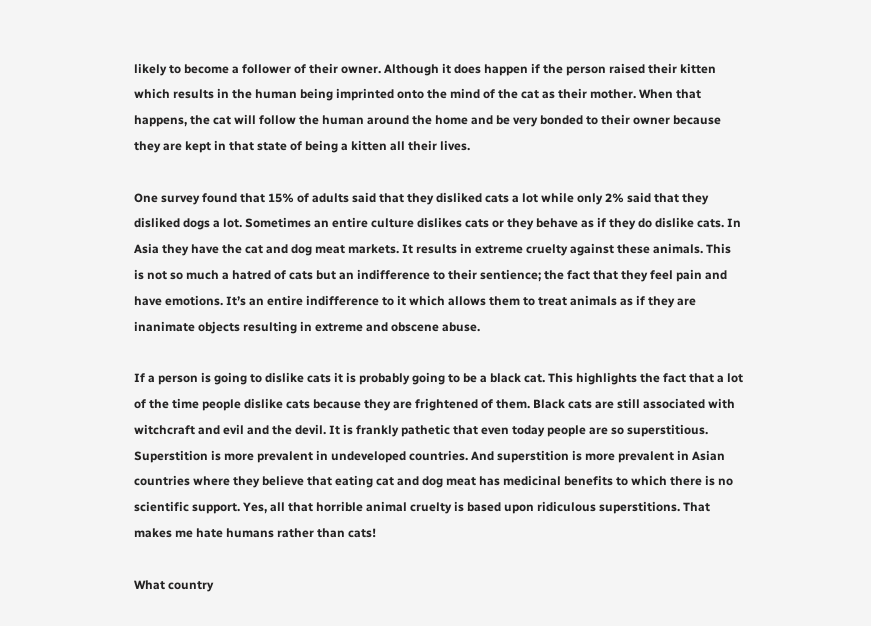likely to become a follower of their owner. Although it does happen if the person raised their kitten which results in the human being imprinted onto the mind of the cat as their mother. When that happens, the cat will follow the human around the home and be very bonded to their owner because they are kept in that state of being a kitten all their lives.

One survey found that 15% of adults said that they disliked cats a lot while only 2% said that they disliked dogs a lot. Sometimes an entire culture dislikes cats or they behave as if they do dislike cats. In Asia they have the cat and dog meat markets. It results in extreme cruelty against these animals. This is not so much a hatred of cats but an indifference to their sentience; the fact that they feel pain and have emotions. It’s an entire indifference to it which allows them to treat animals as if they are inanimate objects resulting in extreme and obscene abuse.

If a person is going to dislike cats it is probably going to be a black cat. This highlights the fact that a lot of the time people dislike cats because they are frightened of them. Black cats are still associated with witchcraft and evil and the devil. It is frankly pathetic that even today people are so superstitious. Superstition is more prevalent in undeveloped countries. And superstition is more prevalent in Asian countries where they believe that eating cat and dog meat has medicinal benefits to which there is no scientific support. Yes, all that horrible animal cruelty is based upon ridiculous superstitions. That makes me hate humans rather than cats!

What country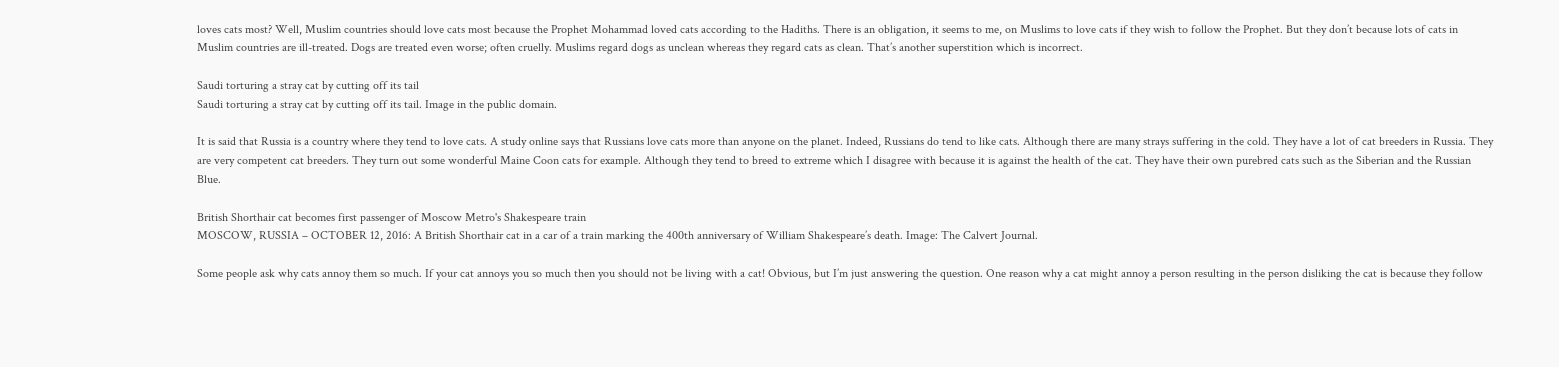loves cats most? Well, Muslim countries should love cats most because the Prophet Mohammad loved cats according to the Hadiths. There is an obligation, it seems to me, on Muslims to love cats if they wish to follow the Prophet. But they don’t because lots of cats in Muslim countries are ill-treated. Dogs are treated even worse; often cruelly. Muslims regard dogs as unclean whereas they regard cats as clean. That’s another superstition which is incorrect.

Saudi torturing a stray cat by cutting off its tail
Saudi torturing a stray cat by cutting off its tail. Image in the public domain.

It is said that Russia is a country where they tend to love cats. A study online says that Russians love cats more than anyone on the planet. Indeed, Russians do tend to like cats. Although there are many strays suffering in the cold. They have a lot of cat breeders in Russia. They are very competent cat breeders. They turn out some wonderful Maine Coon cats for example. Although they tend to breed to extreme which I disagree with because it is against the health of the cat. They have their own purebred cats such as the Siberian and the Russian Blue.

British Shorthair cat becomes first passenger of Moscow Metro's Shakespeare train
MOSCOW, RUSSIA – OCTOBER 12, 2016: A British Shorthair cat in a car of a train marking the 400th anniversary of William Shakespeare’s death. Image: The Calvert Journal.

Some people ask why cats annoy them so much. If your cat annoys you so much then you should not be living with a cat! Obvious, but I’m just answering the question. One reason why a cat might annoy a person resulting in the person disliking the cat is because they follow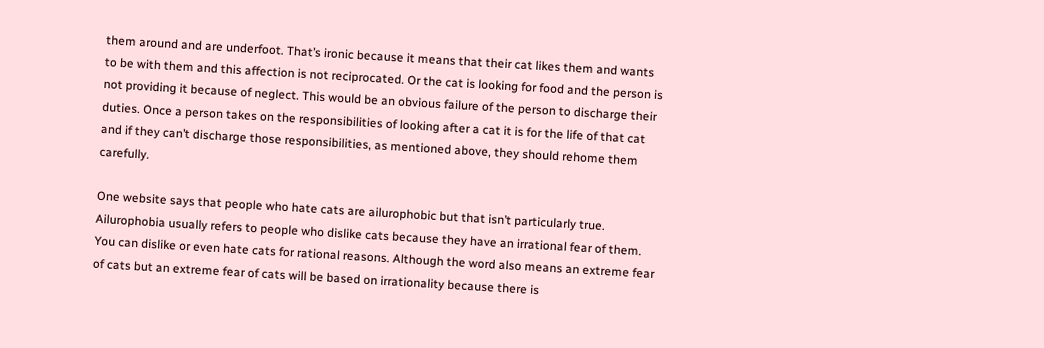them around and are underfoot. That’s ironic because it means that their cat likes them and wants to be with them and this affection is not reciprocated. Or the cat is looking for food and the person is not providing it because of neglect. This would be an obvious failure of the person to discharge their duties. Once a person takes on the responsibilities of looking after a cat it is for the life of that cat and if they can’t discharge those responsibilities, as mentioned above, they should rehome them carefully.

One website says that people who hate cats are ailurophobic but that isn’t particularly true. Ailurophobia usually refers to people who dislike cats because they have an irrational fear of them. You can dislike or even hate cats for rational reasons. Although the word also means an extreme fear of cats but an extreme fear of cats will be based on irrationality because there is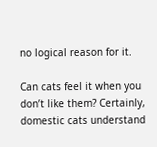no logical reason for it.

Can cats feel it when you don’t like them? Certainly, domestic cats understand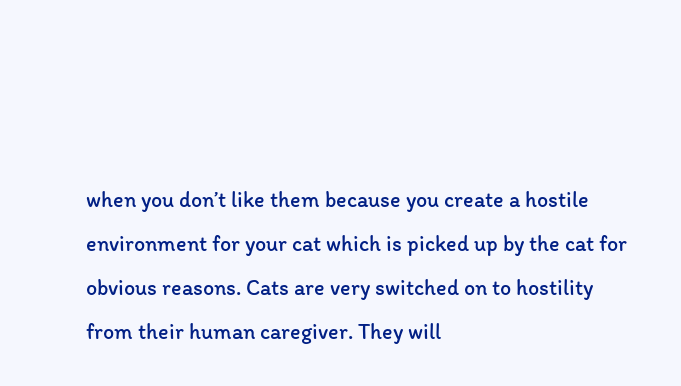when you don’t like them because you create a hostile environment for your cat which is picked up by the cat for obvious reasons. Cats are very switched on to hostility from their human caregiver. They will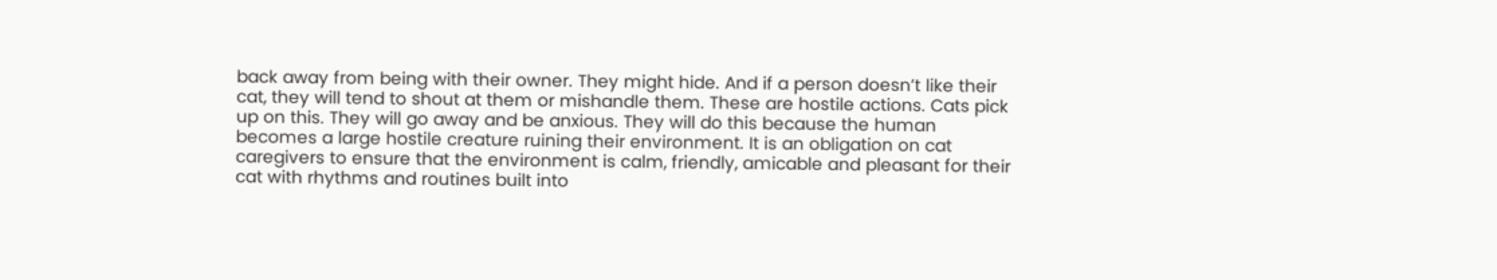back away from being with their owner. They might hide. And if a person doesn’t like their cat, they will tend to shout at them or mishandle them. These are hostile actions. Cats pick up on this. They will go away and be anxious. They will do this because the human becomes a large hostile creature ruining their environment. It is an obligation on cat caregivers to ensure that the environment is calm, friendly, amicable and pleasant for their cat with rhythms and routines built into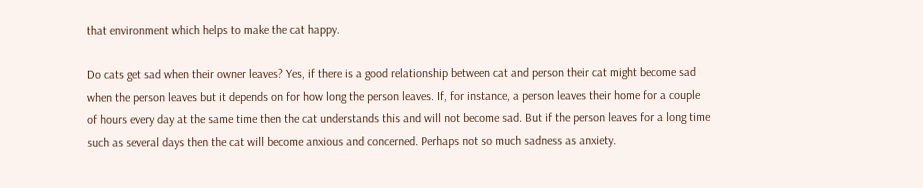that environment which helps to make the cat happy.

Do cats get sad when their owner leaves? Yes, if there is a good relationship between cat and person their cat might become sad when the person leaves but it depends on for how long the person leaves. If, for instance, a person leaves their home for a couple of hours every day at the same time then the cat understands this and will not become sad. But if the person leaves for a long time such as several days then the cat will become anxious and concerned. Perhaps not so much sadness as anxiety.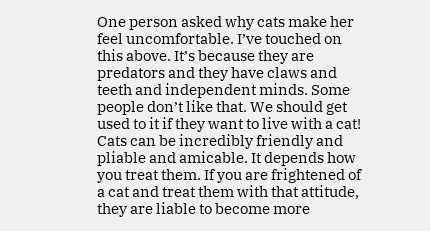One person asked why cats make her feel uncomfortable. I’ve touched on this above. It’s because they are predators and they have claws and teeth and independent minds. Some people don’t like that. We should get used to it if they want to live with a cat! Cats can be incredibly friendly and pliable and amicable. It depends how you treat them. If you are frightened of a cat and treat them with that attitude, they are liable to become more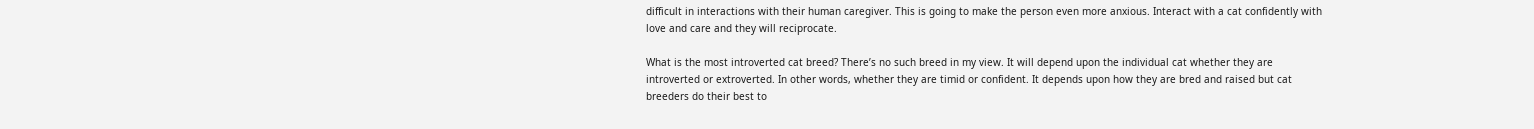difficult in interactions with their human caregiver. This is going to make the person even more anxious. Interact with a cat confidently with love and care and they will reciprocate.

What is the most introverted cat breed? There’s no such breed in my view. It will depend upon the individual cat whether they are introverted or extroverted. In other words, whether they are timid or confident. It depends upon how they are bred and raised but cat breeders do their best to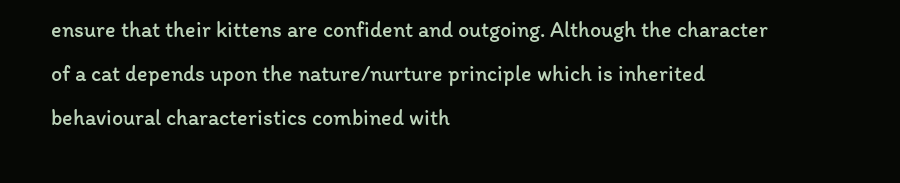ensure that their kittens are confident and outgoing. Although the character of a cat depends upon the nature/nurture principle which is inherited behavioural characteristics combined with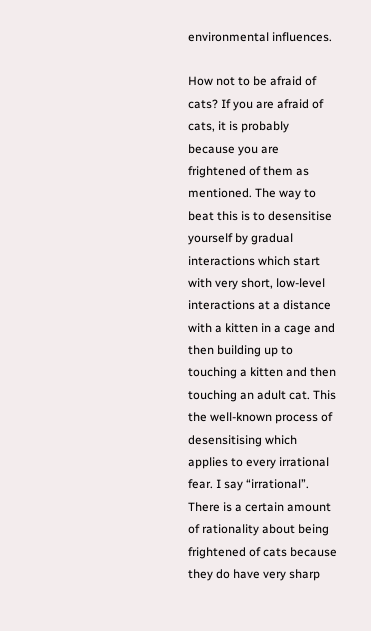environmental influences.

How not to be afraid of cats? If you are afraid of cats, it is probably because you are frightened of them as mentioned. The way to beat this is to desensitise yourself by gradual interactions which start with very short, low-level interactions at a distance with a kitten in a cage and then building up to touching a kitten and then touching an adult cat. This the well-known process of desensitising which applies to every irrational fear. I say “irrational”. There is a certain amount of rationality about being frightened of cats because they do have very sharp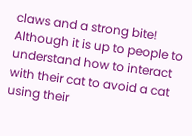claws and a strong bite! Although it is up to people to understand how to interact with their cat to avoid a cat using their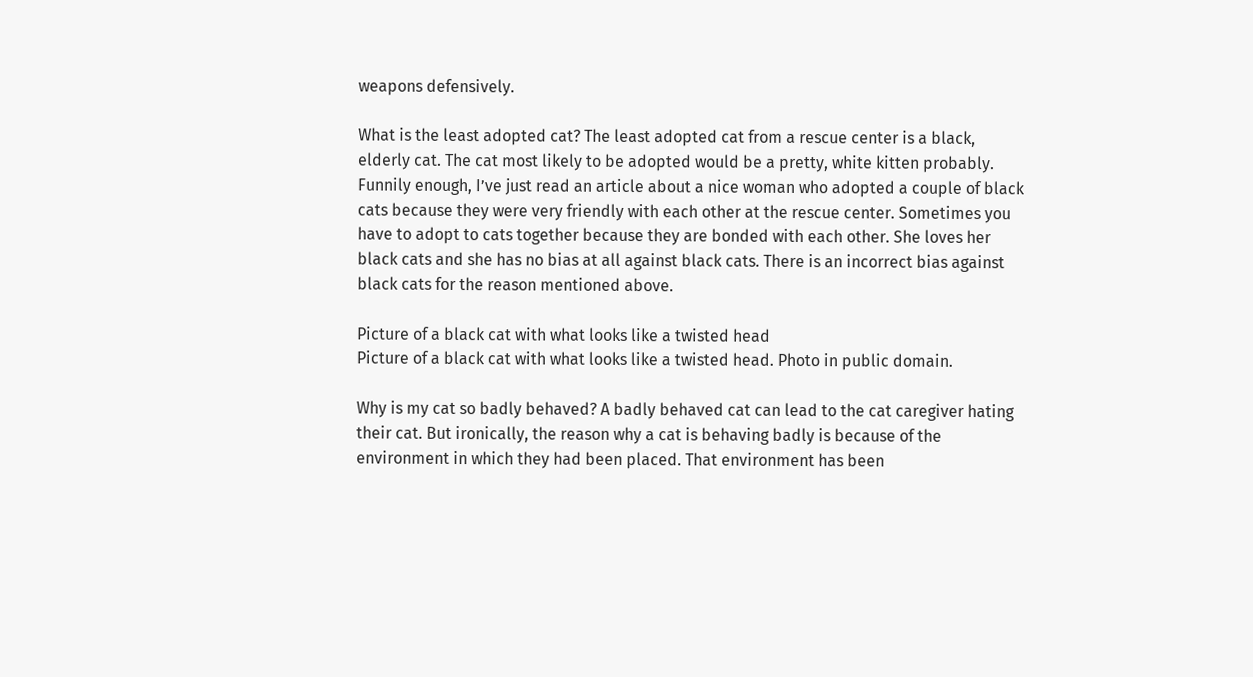weapons defensively.

What is the least adopted cat? The least adopted cat from a rescue center is a black, elderly cat. The cat most likely to be adopted would be a pretty, white kitten probably. Funnily enough, I’ve just read an article about a nice woman who adopted a couple of black cats because they were very friendly with each other at the rescue center. Sometimes you have to adopt to cats together because they are bonded with each other. She loves her black cats and she has no bias at all against black cats. There is an incorrect bias against black cats for the reason mentioned above.

Picture of a black cat with what looks like a twisted head
Picture of a black cat with what looks like a twisted head. Photo in public domain.

Why is my cat so badly behaved? A badly behaved cat can lead to the cat caregiver hating their cat. But ironically, the reason why a cat is behaving badly is because of the environment in which they had been placed. That environment has been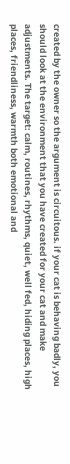created by the owner so the argument is circuitous. if your cat is behaving badly, you should look at the environment that you have created for your cat and make adjustments. The target: calm, routines, rhythms, quiet, well fed, hiding places, high places, friendliness, warmth both emotional and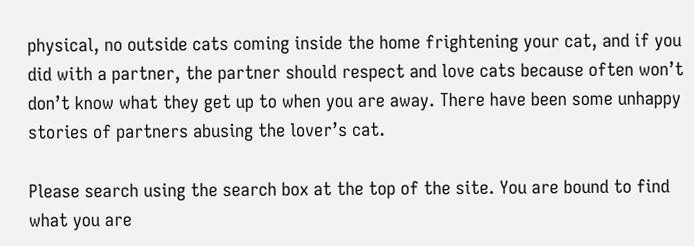physical, no outside cats coming inside the home frightening your cat, and if you did with a partner, the partner should respect and love cats because often won’t don’t know what they get up to when you are away. There have been some unhappy stories of partners abusing the lover’s cat.

Please search using the search box at the top of the site. You are bound to find what you are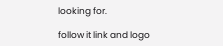looking for.

follow it link and logo